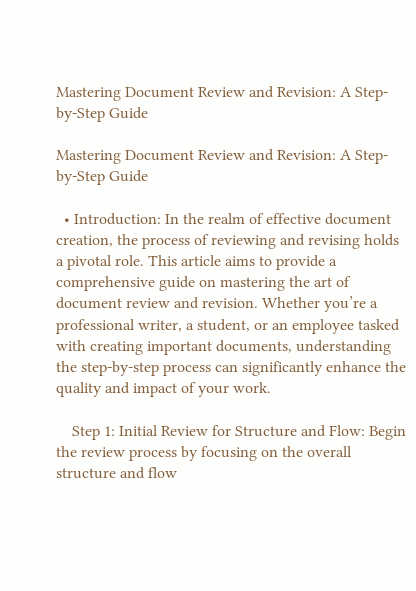Mastering Document Review and Revision: A Step-by-Step Guide

Mastering Document Review and Revision: A Step-by-Step Guide

  • Introduction: In the realm of effective document creation, the process of reviewing and revising holds a pivotal role. This article aims to provide a comprehensive guide on mastering the art of document review and revision. Whether you’re a professional writer, a student, or an employee tasked with creating important documents, understanding the step-by-step process can significantly enhance the quality and impact of your work.

    Step 1: Initial Review for Structure and Flow: Begin the review process by focusing on the overall structure and flow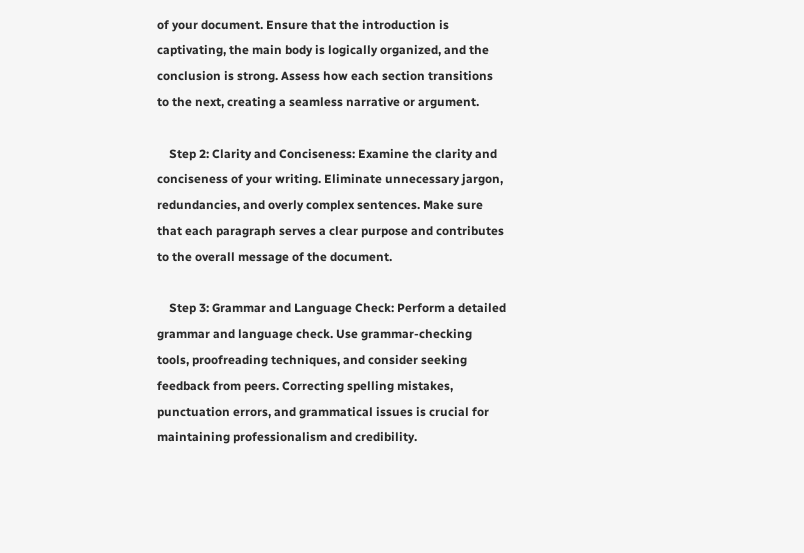of your document. Ensure that the introduction is captivating, the main body is logically organized, and the conclusion is strong. Assess how each section transitions to the next, creating a seamless narrative or argument.

    Step 2: Clarity and Conciseness: Examine the clarity and conciseness of your writing. Eliminate unnecessary jargon, redundancies, and overly complex sentences. Make sure that each paragraph serves a clear purpose and contributes to the overall message of the document.

    Step 3: Grammar and Language Check: Perform a detailed grammar and language check. Use grammar-checking tools, proofreading techniques, and consider seeking feedback from peers. Correcting spelling mistakes, punctuation errors, and grammatical issues is crucial for maintaining professionalism and credibility.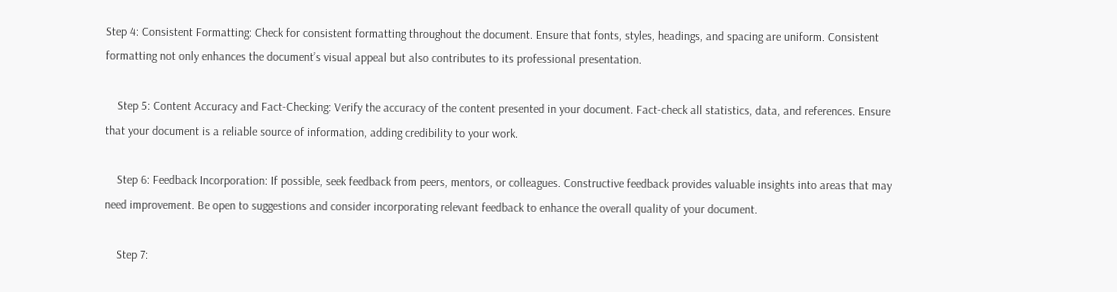Step 4: Consistent Formatting: Check for consistent formatting throughout the document. Ensure that fonts, styles, headings, and spacing are uniform. Consistent formatting not only enhances the document’s visual appeal but also contributes to its professional presentation.

    Step 5: Content Accuracy and Fact-Checking: Verify the accuracy of the content presented in your document. Fact-check all statistics, data, and references. Ensure that your document is a reliable source of information, adding credibility to your work.

    Step 6: Feedback Incorporation: If possible, seek feedback from peers, mentors, or colleagues. Constructive feedback provides valuable insights into areas that may need improvement. Be open to suggestions and consider incorporating relevant feedback to enhance the overall quality of your document.

    Step 7: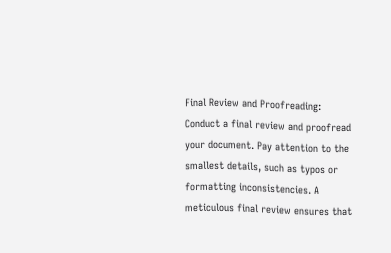Final Review and Proofreading: Conduct a final review and proofread your document. Pay attention to the smallest details, such as typos or formatting inconsistencies. A meticulous final review ensures that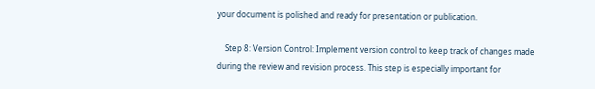your document is polished and ready for presentation or publication.

    Step 8: Version Control: Implement version control to keep track of changes made during the review and revision process. This step is especially important for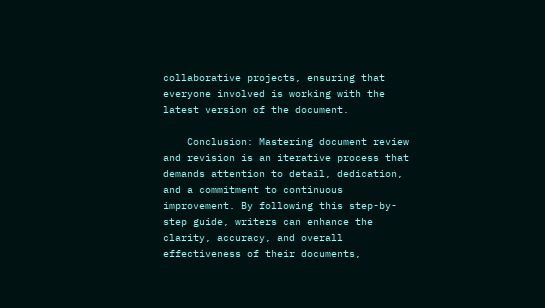collaborative projects, ensuring that everyone involved is working with the latest version of the document.

    Conclusion: Mastering document review and revision is an iterative process that demands attention to detail, dedication, and a commitment to continuous improvement. By following this step-by-step guide, writers can enhance the clarity, accuracy, and overall effectiveness of their documents,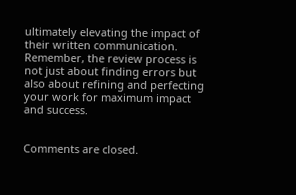ultimately elevating the impact of their written communication. Remember, the review process is not just about finding errors but also about refining and perfecting your work for maximum impact and success.


Comments are closed.